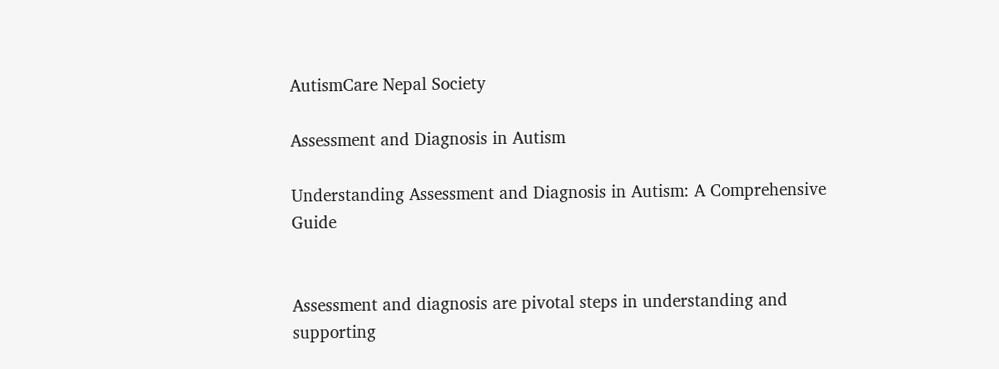AutismCare Nepal Society

Assessment and Diagnosis in Autism

Understanding Assessment and Diagnosis in Autism: A Comprehensive Guide


Assessment and diagnosis are pivotal steps in understanding and supporting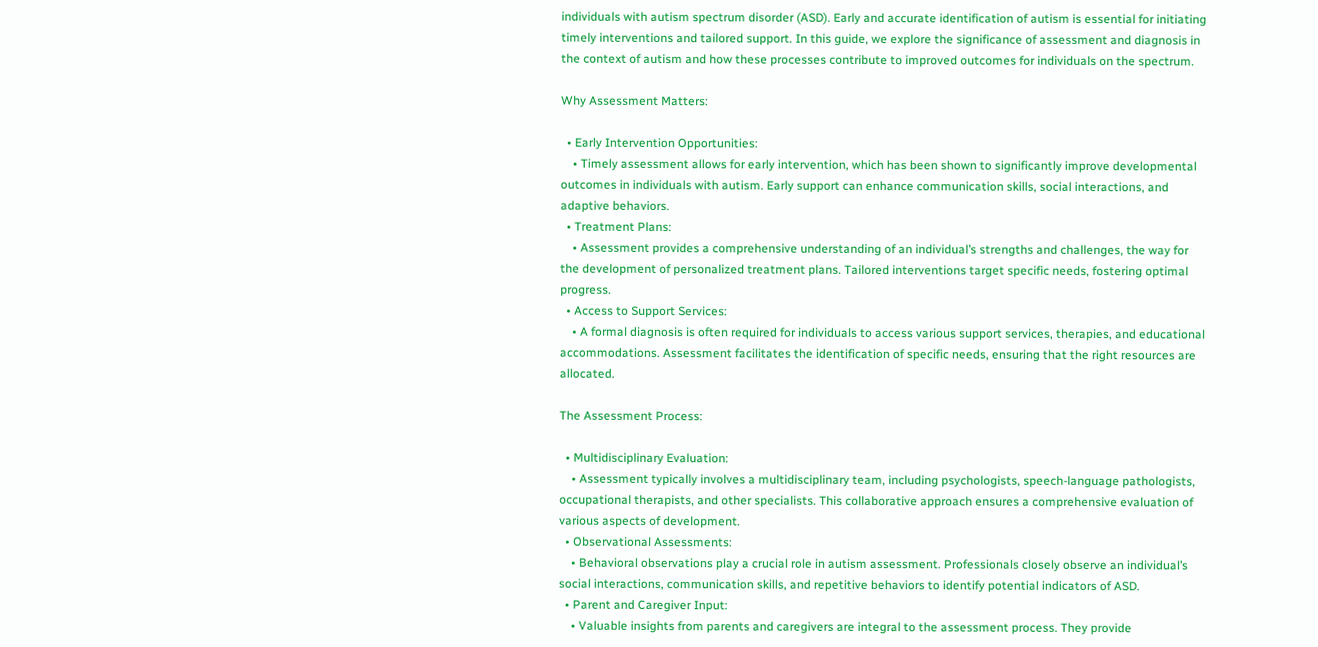individuals with autism spectrum disorder (ASD). Early and accurate identification of autism is essential for initiating timely interventions and tailored support. In this guide, we explore the significance of assessment and diagnosis in the context of autism and how these processes contribute to improved outcomes for individuals on the spectrum.

Why Assessment Matters:

  • Early Intervention Opportunities:
    • Timely assessment allows for early intervention, which has been shown to significantly improve developmental outcomes in individuals with autism. Early support can enhance communication skills, social interactions, and adaptive behaviors.
  • Treatment Plans:
    • Assessment provides a comprehensive understanding of an individual’s strengths and challenges, the way for the development of personalized treatment plans. Tailored interventions target specific needs, fostering optimal progress.
  • Access to Support Services:
    • A formal diagnosis is often required for individuals to access various support services, therapies, and educational accommodations. Assessment facilitates the identification of specific needs, ensuring that the right resources are allocated.

The Assessment Process:

  • Multidisciplinary Evaluation:
    • Assessment typically involves a multidisciplinary team, including psychologists, speech-language pathologists, occupational therapists, and other specialists. This collaborative approach ensures a comprehensive evaluation of various aspects of development.
  • Observational Assessments:
    • Behavioral observations play a crucial role in autism assessment. Professionals closely observe an individual’s social interactions, communication skills, and repetitive behaviors to identify potential indicators of ASD.
  • Parent and Caregiver Input:
    • Valuable insights from parents and caregivers are integral to the assessment process. They provide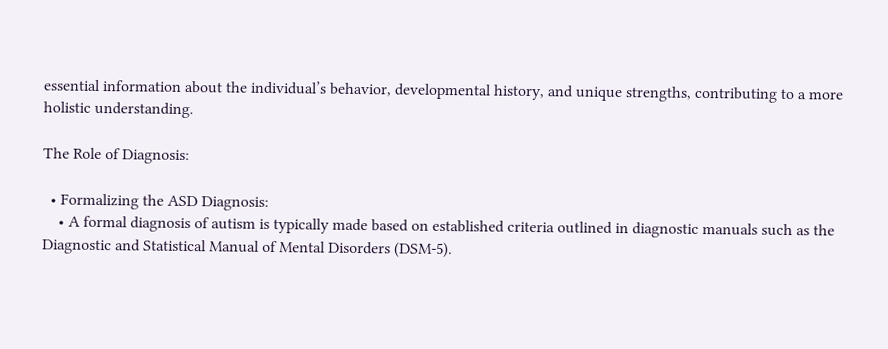essential information about the individual’s behavior, developmental history, and unique strengths, contributing to a more holistic understanding.

The Role of Diagnosis:

  • Formalizing the ASD Diagnosis:
    • A formal diagnosis of autism is typically made based on established criteria outlined in diagnostic manuals such as the Diagnostic and Statistical Manual of Mental Disorders (DSM-5).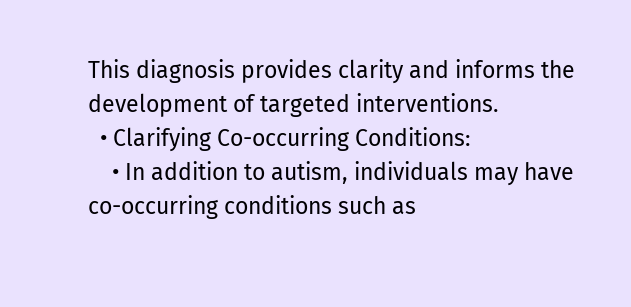This diagnosis provides clarity and informs the development of targeted interventions.
  • Clarifying Co-occurring Conditions:
    • In addition to autism, individuals may have co-occurring conditions such as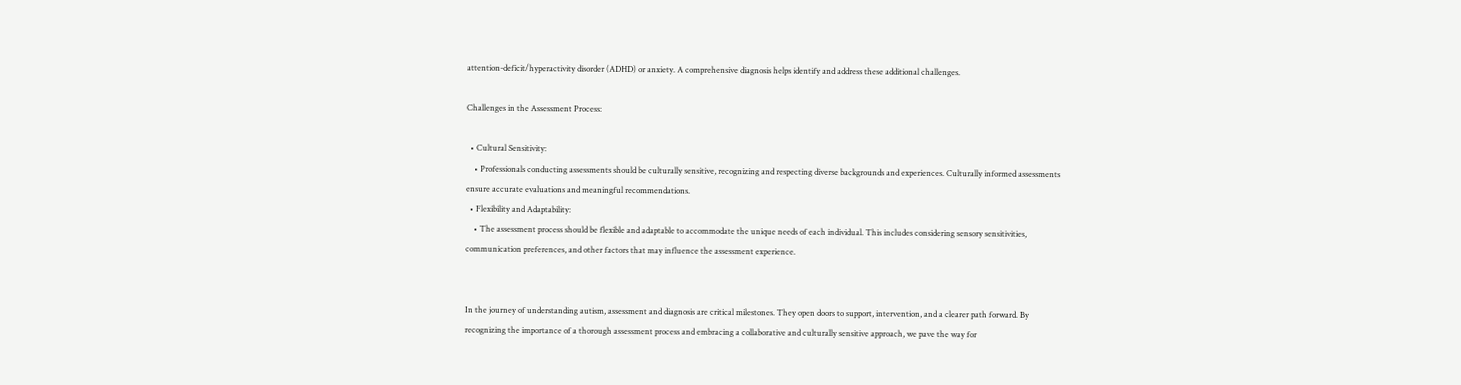attention-deficit/hyperactivity disorder (ADHD) or anxiety. A comprehensive diagnosis helps identify and address these additional challenges.

Challenges in the Assessment Process:

  • Cultural Sensitivity:
    • Professionals conducting assessments should be culturally sensitive, recognizing and respecting diverse backgrounds and experiences. Culturally informed assessments ensure accurate evaluations and meaningful recommendations.
  • Flexibility and Adaptability:
    • The assessment process should be flexible and adaptable to accommodate the unique needs of each individual. This includes considering sensory sensitivities, communication preferences, and other factors that may influence the assessment experience.


In the journey of understanding autism, assessment and diagnosis are critical milestones. They open doors to support, intervention, and a clearer path forward. By recognizing the importance of a thorough assessment process and embracing a collaborative and culturally sensitive approach, we pave the way for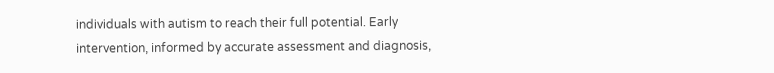individuals with autism to reach their full potential. Early intervention, informed by accurate assessment and diagnosis,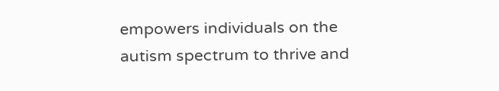empowers individuals on the autism spectrum to thrive and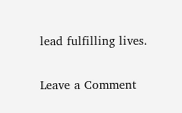lead fulfilling lives.

Leave a Comment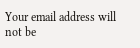Your email address will not be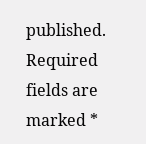published. Required fields are marked *